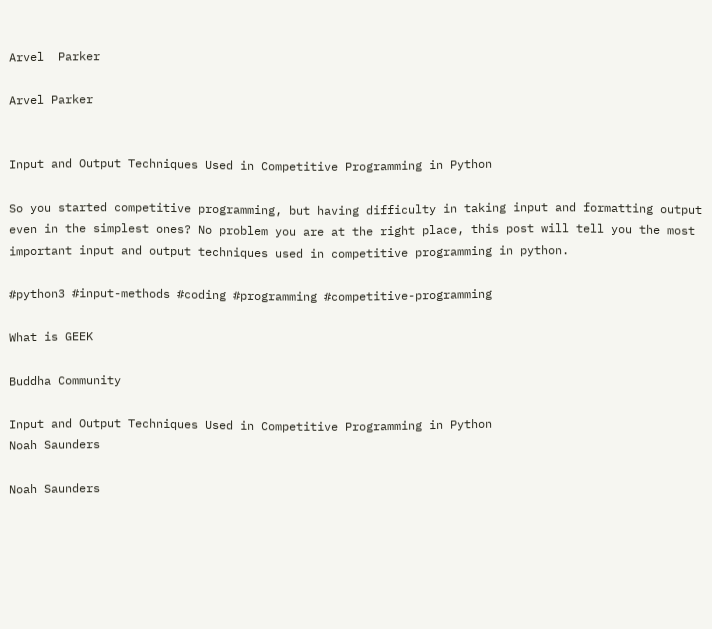Arvel  Parker

Arvel Parker


Input and Output Techniques Used in Competitive Programming in Python

So you started competitive programming, but having difficulty in taking input and formatting output even in the simplest ones? No problem you are at the right place, this post will tell you the most important input and output techniques used in competitive programming in python.

#python3 #input-methods #coding #programming #competitive-programming

What is GEEK

Buddha Community

Input and Output Techniques Used in Competitive Programming in Python
Noah Saunders

Noah Saunders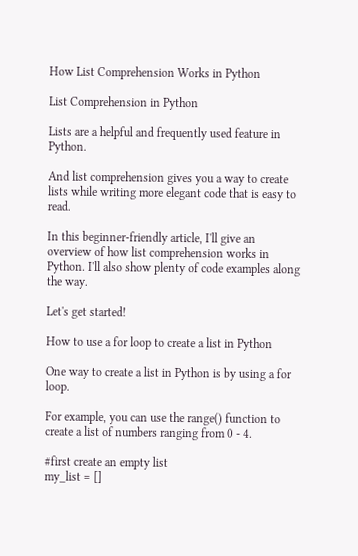How List Comprehension Works in Python

List Comprehension in Python

Lists are a helpful and frequently used feature in Python.

And list comprehension gives you a way to create lists while writing more elegant code that is easy to read.

In this beginner-friendly article, I'll give an overview of how list comprehension works in Python. I'll also show plenty of code examples along the way.

Let's get started!

How to use a for loop to create a list in Python

One way to create a list in Python is by using a for loop.

For example, you can use the range() function to create a list of numbers ranging from 0 - 4.

#first create an empty list
my_list = []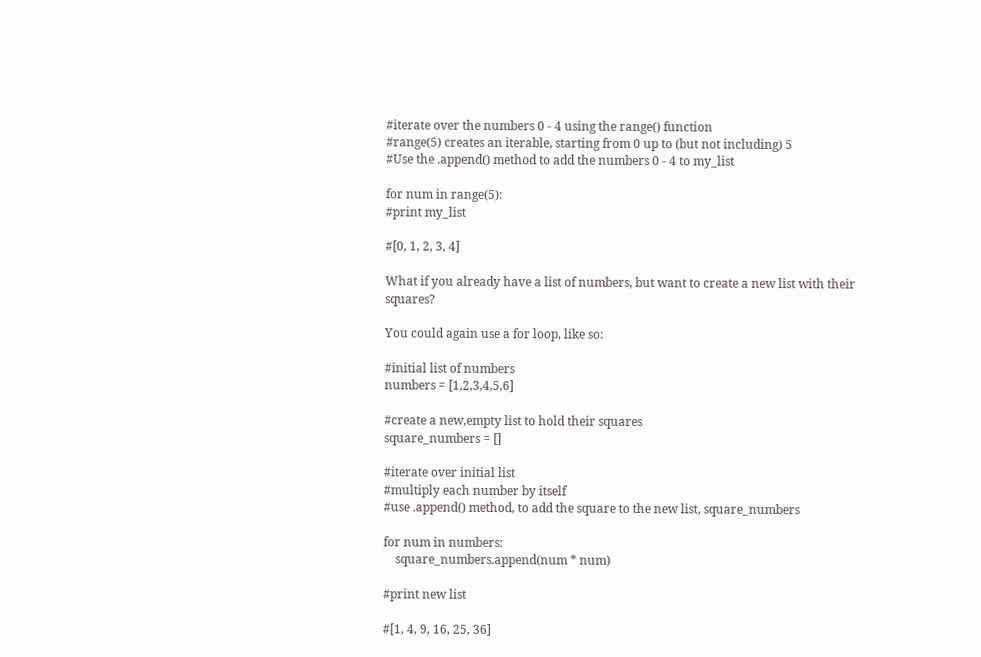#iterate over the numbers 0 - 4 using the range() function
#range(5) creates an iterable, starting from 0 up to (but not including) 5
#Use the .append() method to add the numbers 0 - 4 to my_list

for num in range(5):
#print my_list

#[0, 1, 2, 3, 4]

What if you already have a list of numbers, but want to create a new list with their squares?

You could again use a for loop, like so:

#initial list of numbers
numbers = [1,2,3,4,5,6]

#create a new,empty list to hold their squares
square_numbers = []

#iterate over initial list
#multiply each number by itself
#use .append() method, to add the square to the new list, square_numbers

for num in numbers:
    square_numbers.append(num * num)

#print new list

#[1, 4, 9, 16, 25, 36]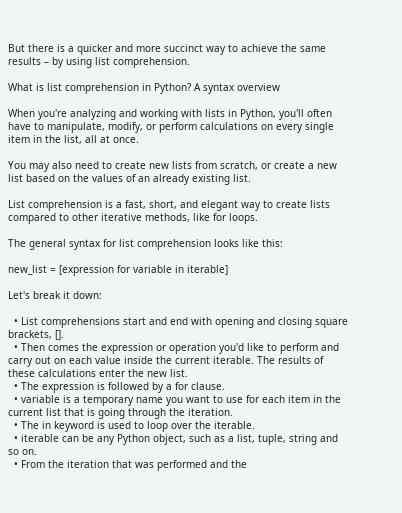But there is a quicker and more succinct way to achieve the same results – by using list comprehension.

What is list comprehension in Python? A syntax overview

When you're analyzing and working with lists in Python, you'll often have to manipulate, modify, or perform calculations on every single item in the list, all at once.

You may also need to create new lists from scratch, or create a new list based on the values of an already existing list.

List comprehension is a fast, short, and elegant way to create lists compared to other iterative methods, like for loops.

The general syntax for list comprehension looks like this:

new_list = [expression for variable in iterable]

Let's break it down:

  • List comprehensions start and end with opening and closing square brackets, [].
  • Then comes the expression or operation you'd like to perform and carry out on each value inside the current iterable. The results of these calculations enter the new list.
  • The expression is followed by a for clause.
  • variable is a temporary name you want to use for each item in the current list that is going through the iteration.
  • The in keyword is used to loop over the iterable.
  • iterable can be any Python object, such as a list, tuple, string and so on.
  • From the iteration that was performed and the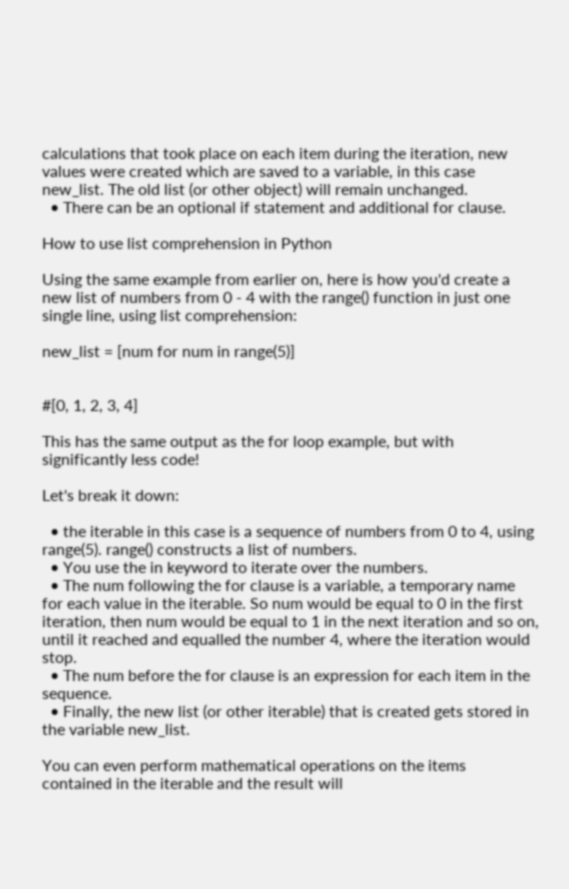calculations that took place on each item during the iteration, new values were created which are saved to a variable, in this case new_list. The old list (or other object) will remain unchanged.
  • There can be an optional if statement and additional for clause.

How to use list comprehension in Python

Using the same example from earlier on, here is how you'd create a new list of numbers from 0 - 4 with the range() function in just one single line, using list comprehension:

new_list = [num for num in range(5)]


#[0, 1, 2, 3, 4]

This has the same output as the for loop example, but with significantly less code!

Let's break it down:

  • the iterable in this case is a sequence of numbers from 0 to 4, using range(5). range() constructs a list of numbers.
  • You use the in keyword to iterate over the numbers.
  • The num following the for clause is a variable, a temporary name for each value in the iterable. So num would be equal to 0 in the first iteration, then num would be equal to 1 in the next iteration and so on, until it reached and equalled the number 4, where the iteration would stop.
  • The num before the for clause is an expression for each item in the sequence.
  • Finally, the new list (or other iterable) that is created gets stored in the variable new_list.

You can even perform mathematical operations on the items contained in the iterable and the result will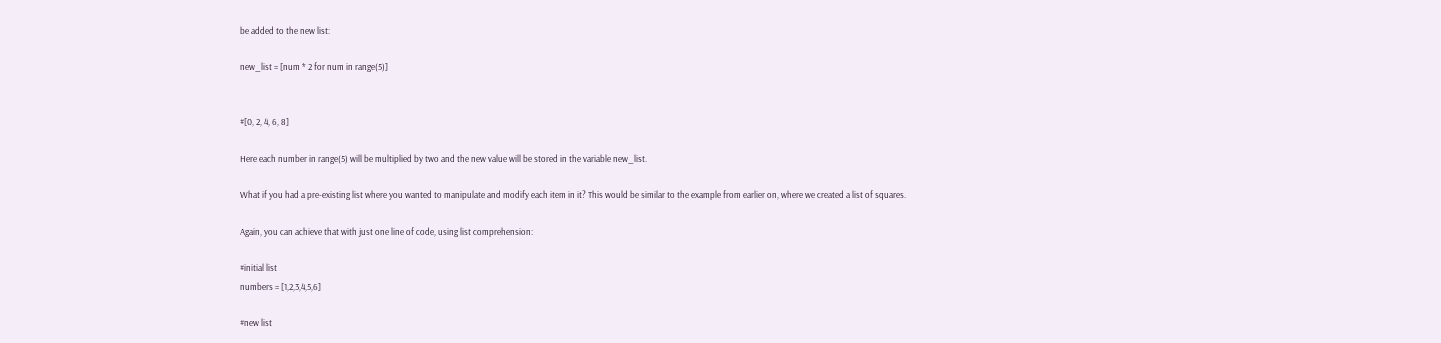be added to the new list:

new_list = [num * 2 for num in range(5)]


#[0, 2, 4, 6, 8]

Here each number in range(5) will be multiplied by two and the new value will be stored in the variable new_list.

What if you had a pre-existing list where you wanted to manipulate and modify each item in it? This would be similar to the example from earlier on, where we created a list of squares.

Again, you can achieve that with just one line of code, using list comprehension:

#initial list
numbers = [1,2,3,4,5,6]

#new list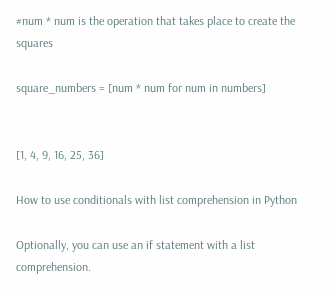#num * num is the operation that takes place to create the squares

square_numbers = [num * num for num in numbers]


[1, 4, 9, 16, 25, 36]

How to use conditionals with list comprehension in Python

Optionally, you can use an if statement with a list comprehension.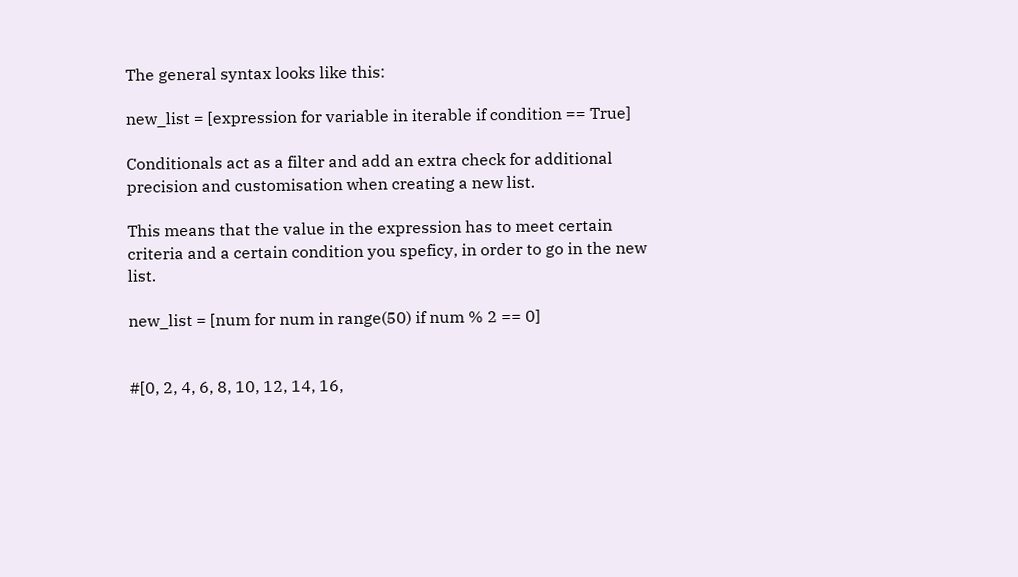The general syntax looks like this:

new_list = [expression for variable in iterable if condition == True]

Conditionals act as a filter and add an extra check for additional precision and customisation when creating a new list.

This means that the value in the expression has to meet certain criteria and a certain condition you speficy, in order to go in the new list.

new_list = [num for num in range(50) if num % 2 == 0]


#[0, 2, 4, 6, 8, 10, 12, 14, 16,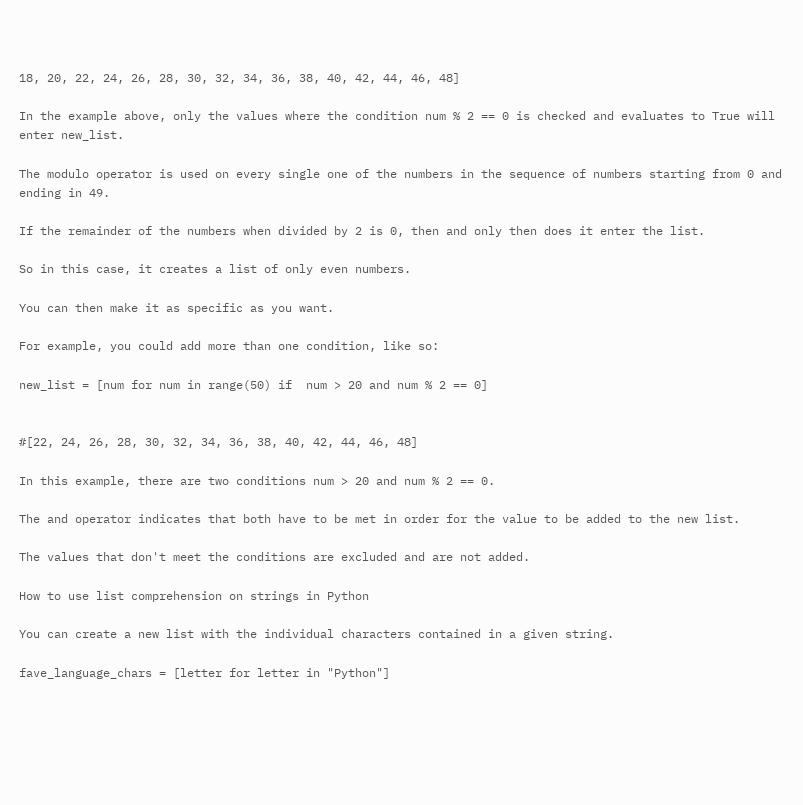18, 20, 22, 24, 26, 28, 30, 32, 34, 36, 38, 40, 42, 44, 46, 48]

In the example above, only the values where the condition num % 2 == 0 is checked and evaluates to True will enter new_list.

The modulo operator is used on every single one of the numbers in the sequence of numbers starting from 0 and ending in 49.

If the remainder of the numbers when divided by 2 is 0, then and only then does it enter the list.

So in this case, it creates a list of only even numbers.

You can then make it as specific as you want.

For example, you could add more than one condition, like so:

new_list = [num for num in range(50) if  num > 20 and num % 2 == 0]


#[22, 24, 26, 28, 30, 32, 34, 36, 38, 40, 42, 44, 46, 48]

In this example, there are two conditions num > 20 and num % 2 == 0.

The and operator indicates that both have to be met in order for the value to be added to the new list.

The values that don't meet the conditions are excluded and are not added.

How to use list comprehension on strings in Python

You can create a new list with the individual characters contained in a given string.

fave_language_chars = [letter for letter in "Python"]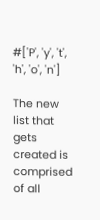#['P', 'y', 't', 'h', 'o', 'n']

The new list that gets created is comprised of all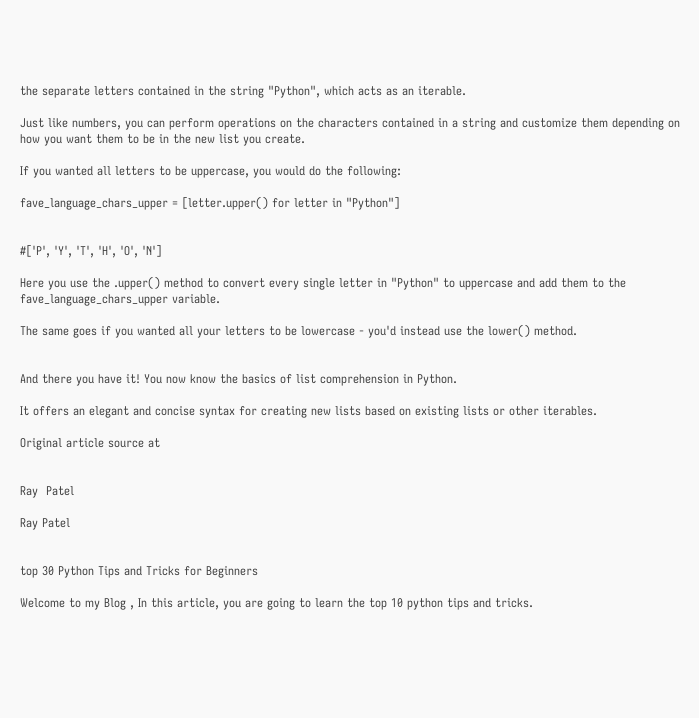the separate letters contained in the string "Python", which acts as an iterable.

Just like numbers, you can perform operations on the characters contained in a string and customize them depending on how you want them to be in the new list you create.

If you wanted all letters to be uppercase, you would do the following:

fave_language_chars_upper = [letter.upper() for letter in "Python"]


#['P', 'Y', 'T', 'H', 'O', 'N']

Here you use the .upper() method to convert every single letter in "Python" to uppercase and add them to the fave_language_chars_upper variable.

The same goes if you wanted all your letters to be lowercase - you'd instead use the lower() method.


And there you have it! You now know the basics of list comprehension in Python.

It offers an elegant and concise syntax for creating new lists based on existing lists or other iterables.

Original article source at


Ray  Patel

Ray Patel


top 30 Python Tips and Tricks for Beginners

Welcome to my Blog , In this article, you are going to learn the top 10 python tips and tricks.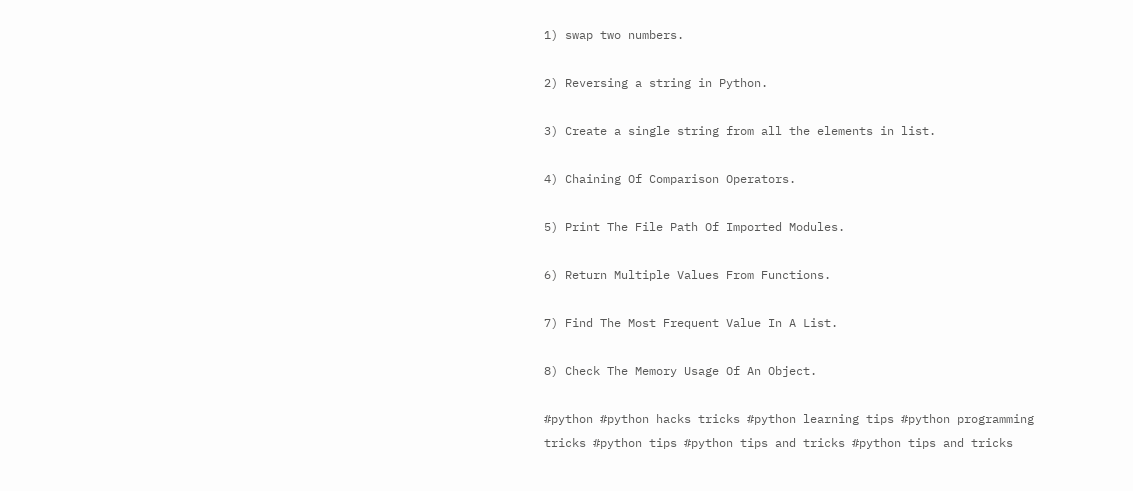1) swap two numbers.

2) Reversing a string in Python.

3) Create a single string from all the elements in list.

4) Chaining Of Comparison Operators.

5) Print The File Path Of Imported Modules.

6) Return Multiple Values From Functions.

7) Find The Most Frequent Value In A List.

8) Check The Memory Usage Of An Object.

#python #python hacks tricks #python learning tips #python programming tricks #python tips #python tips and tricks #python tips and tricks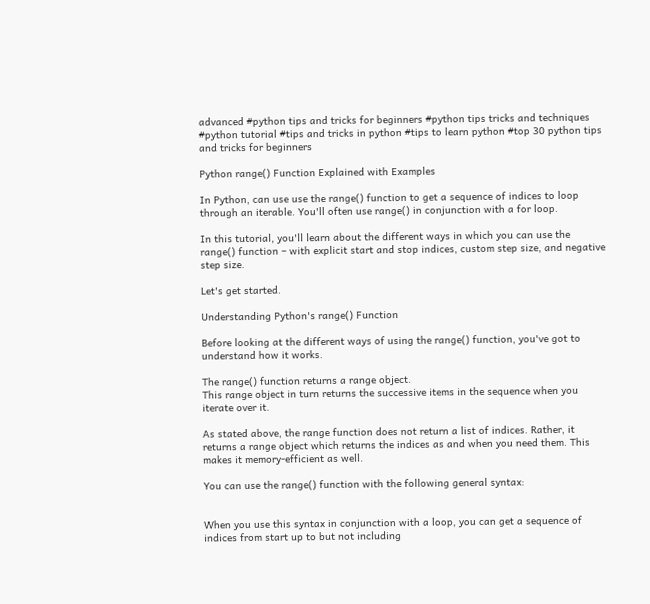advanced #python tips and tricks for beginners #python tips tricks and techniques #python tutorial #tips and tricks in python #tips to learn python #top 30 python tips and tricks for beginners

Python range() Function Explained with Examples

In Python, can use use the range() function to get a sequence of indices to loop through an iterable. You'll often use range() in conjunction with a for loop.

In this tutorial, you'll learn about the different ways in which you can use the range() function – with explicit start and stop indices, custom step size, and negative step size.

Let's get started.

Understanding Python's range() Function

Before looking at the different ways of using the range() function, you've got to understand how it works.

The range() function returns a range object.
This range object in turn returns the successive items in the sequence when you iterate over it.

As stated above, the range function does not return a list of indices. Rather, it returns a range object which returns the indices as and when you need them. This makes it memory-efficient as well.

You can use the range() function with the following general syntax:


When you use this syntax in conjunction with a loop, you can get a sequence of indices from start up to but not including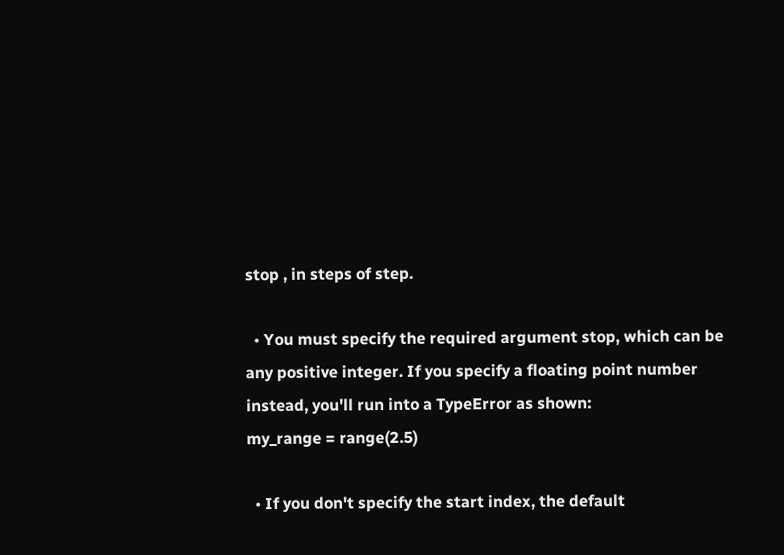stop , in steps of step.

  • You must specify the required argument stop, which can be any positive integer. If you specify a floating point number instead, you'll run into a TypeError as shown:
my_range = range(2.5)

  • If you don't specify the start index, the default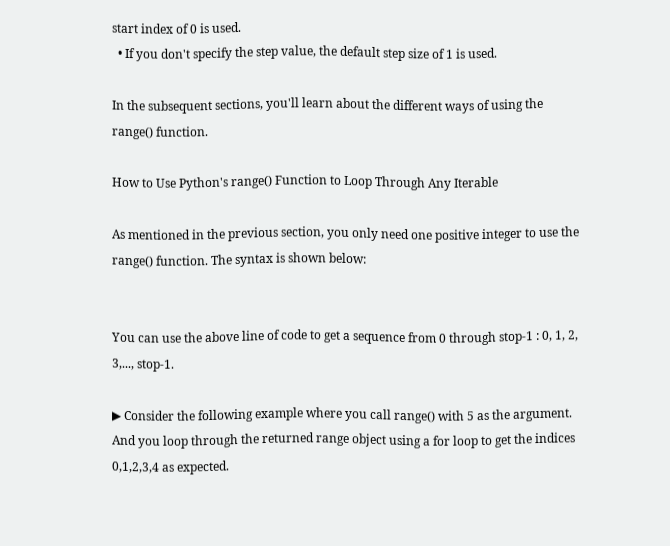start index of 0 is used.
  • If you don't specify the step value, the default step size of 1 is used.

In the subsequent sections, you'll learn about the different ways of using the range() function.

How to Use Python's range() Function to Loop Through Any Iterable

As mentioned in the previous section, you only need one positive integer to use the range() function. The syntax is shown below:


You can use the above line of code to get a sequence from 0 through stop-1 : 0, 1, 2, 3,..., stop-1.

▶ Consider the following example where you call range() with 5 as the argument. And you loop through the returned range object using a for loop to get the indices 0,1,2,3,4 as expected.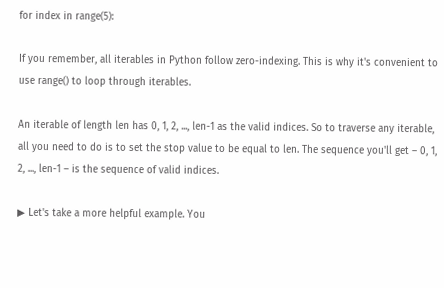for index in range(5):

If you remember, all iterables in Python follow zero-indexing. This is why it's convenient to use range() to loop through iterables.

An iterable of length len has 0, 1, 2, ..., len-1 as the valid indices. So to traverse any iterable, all you need to do is to set the stop value to be equal to len. The sequence you'll get – 0, 1, 2, ..., len-1 – is the sequence of valid indices.

▶ Let's take a more helpful example. You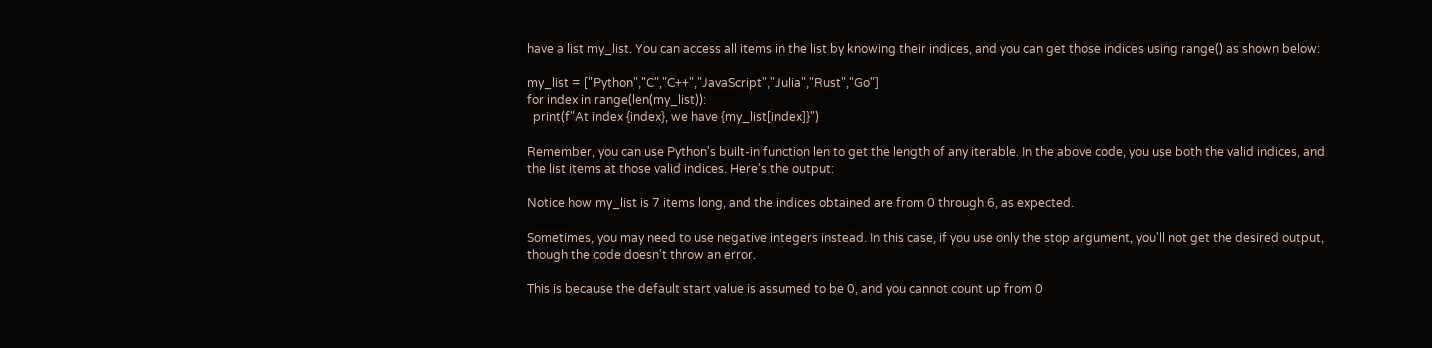have a list my_list. You can access all items in the list by knowing their indices, and you can get those indices using range() as shown below:

my_list = ["Python","C","C++","JavaScript","Julia","Rust","Go"]
for index in range(len(my_list)):
  print(f"At index {index}, we have {my_list[index]}")

Remember, you can use Python's built-in function len to get the length of any iterable. In the above code, you use both the valid indices, and the list items at those valid indices. Here's the output:

Notice how my_list is 7 items long, and the indices obtained are from 0 through 6, as expected.

Sometimes, you may need to use negative integers instead. In this case, if you use only the stop argument, you'll not get the desired output, though the code doesn't throw an error.

This is because the default start value is assumed to be 0, and you cannot count up from 0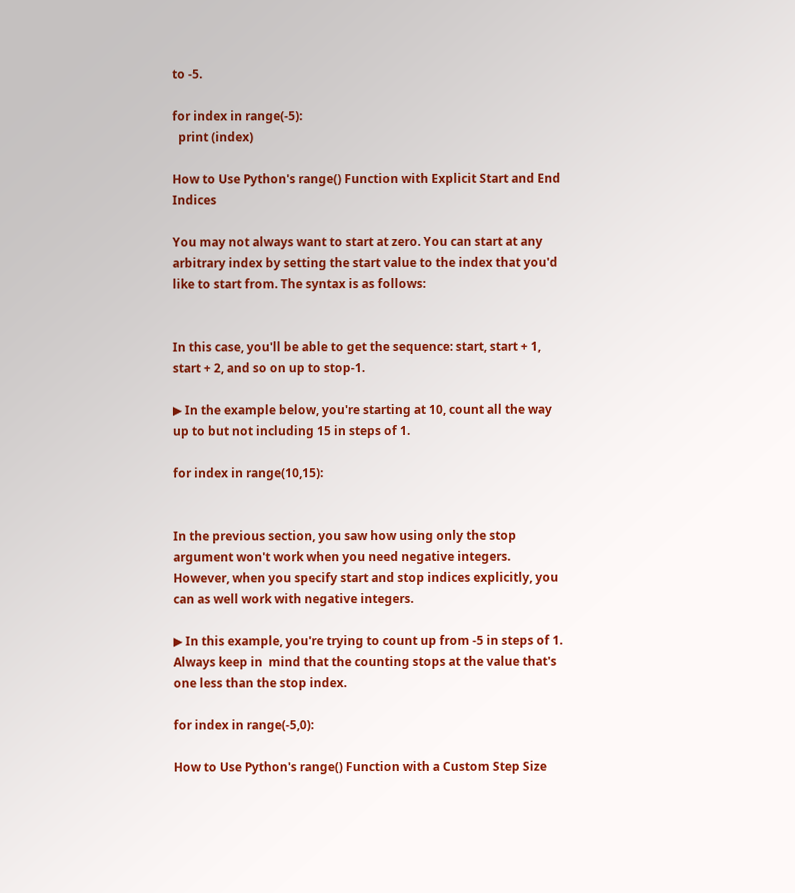to -5.

for index in range(-5):
  print (index)

How to Use Python's range() Function with Explicit Start and End Indices

You may not always want to start at zero. You can start at any arbitrary index by setting the start value to the index that you'd like to start from. The syntax is as follows:


In this case, you'll be able to get the sequence: start, start + 1, start + 2, and so on up to stop-1.

▶ In the example below, you're starting at 10, count all the way up to but not including 15 in steps of 1.

for index in range(10,15):


In the previous section, you saw how using only the stop argument won't work when you need negative integers. However, when you specify start and stop indices explicitly, you can as well work with negative integers.

▶ In this example, you're trying to count up from -5 in steps of 1. Always keep in  mind that the counting stops at the value that's one less than the stop index.

for index in range(-5,0):

How to Use Python's range() Function with a Custom Step Size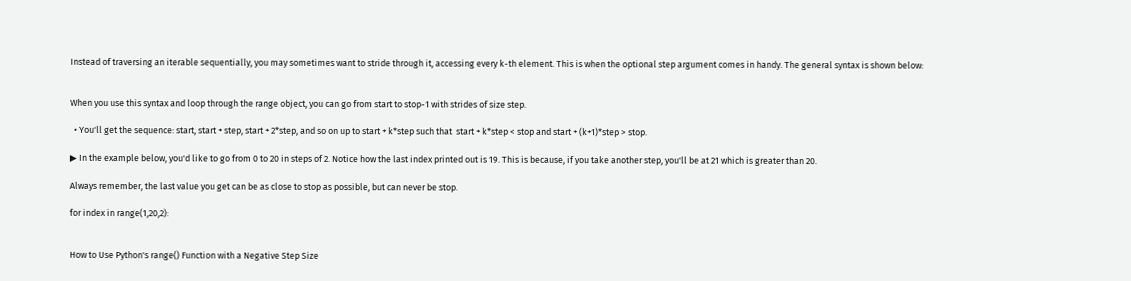Instead of traversing an iterable sequentially, you may sometimes want to stride through it, accessing every k-th element. This is when the optional step argument comes in handy. The general syntax is shown below:


When you use this syntax and loop through the range object, you can go from start to stop-1 with strides of size step.

  • You'll get the sequence: start, start + step, start + 2*step, and so on up to start + k*step such that  start + k*step < stop and start + (k+1)*step > stop.

▶ In the example below, you'd like to go from 0 to 20 in steps of 2. Notice how the last index printed out is 19. This is because, if you take another step, you'll be at 21 which is greater than 20.

Always remember, the last value you get can be as close to stop as possible, but can never be stop.

for index in range(1,20,2):


How to Use Python's range() Function with a Negative Step Size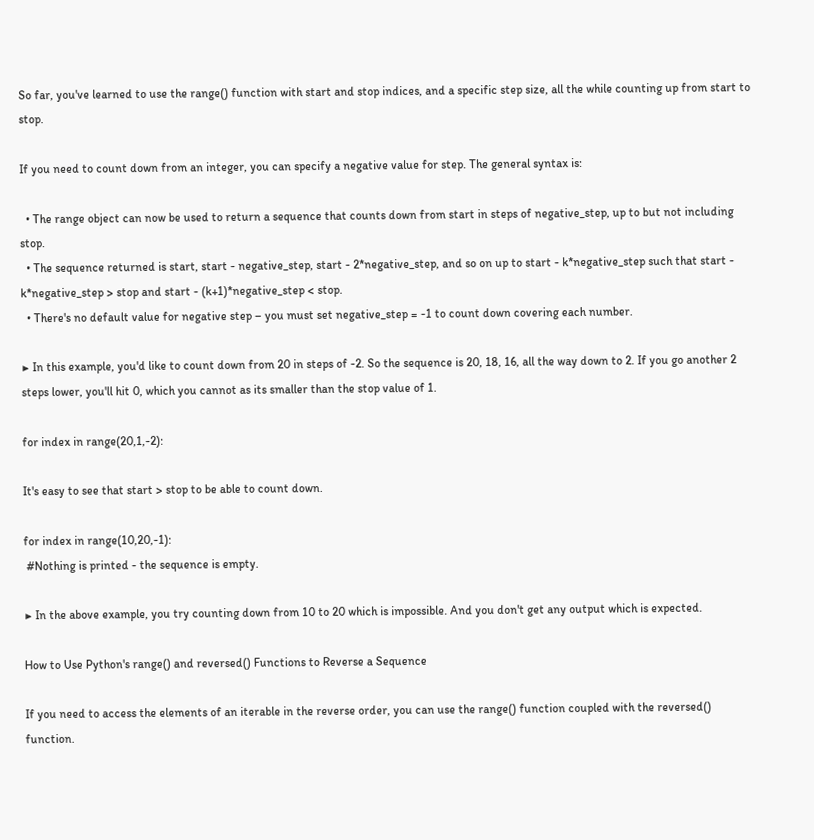So far, you've learned to use the range() function with start and stop indices, and a specific step size, all the while counting up from start to stop.

If you need to count down from an integer, you can specify a negative value for step. The general syntax is:

  • The range object can now be used to return a sequence that counts down from start in steps of negative_step, up to but not including stop.
  • The sequence returned is start, start - negative_step, start - 2*negative_step, and so on up to start - k*negative_step such that start - k*negative_step > stop and start - (k+1)*negative_step < stop.
  • There's no default value for negative step – you must set negative_step = -1 to count down covering each number.

▶ In this example, you'd like to count down from 20 in steps of -2. So the sequence is 20, 18, 16, all the way down to 2. If you go another 2 steps lower, you'll hit 0, which you cannot as its smaller than the stop value of 1.

for index in range(20,1,-2):

It's easy to see that start > stop to be able to count down.

for index in range(10,20,-1):
 #Nothing is printed - the sequence is empty.

▶ In the above example, you try counting down from 10 to 20 which is impossible. And you don't get any output which is expected.

How to Use Python's range() and reversed() Functions to Reverse a Sequence

If you need to access the elements of an iterable in the reverse order, you can use the range() function coupled with the reversed() function.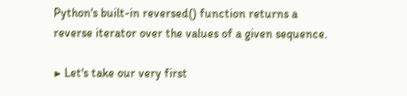Python's built-in reversed() function returns a reverse iterator over the values of a given sequence.

▶ Let's take our very first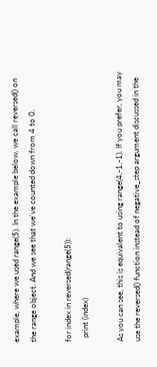example, where we used range(5). In the example below, we call reversed() on the range object. And we see that we've counted down from 4 to 0.

for index in reversed(range(5)):
  print (index)

As you can see, this is equivalent to using range(4,-1,-1). If you prefer, you may use the reversed() function instead of negative_step argument discussed in the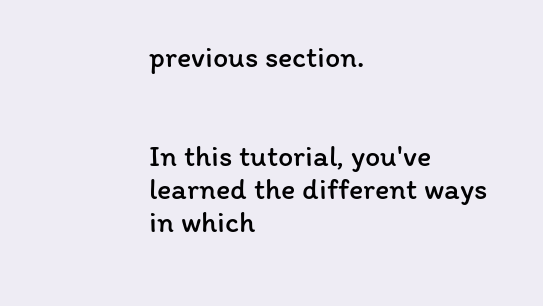previous section.


In this tutorial, you've learned the different ways in which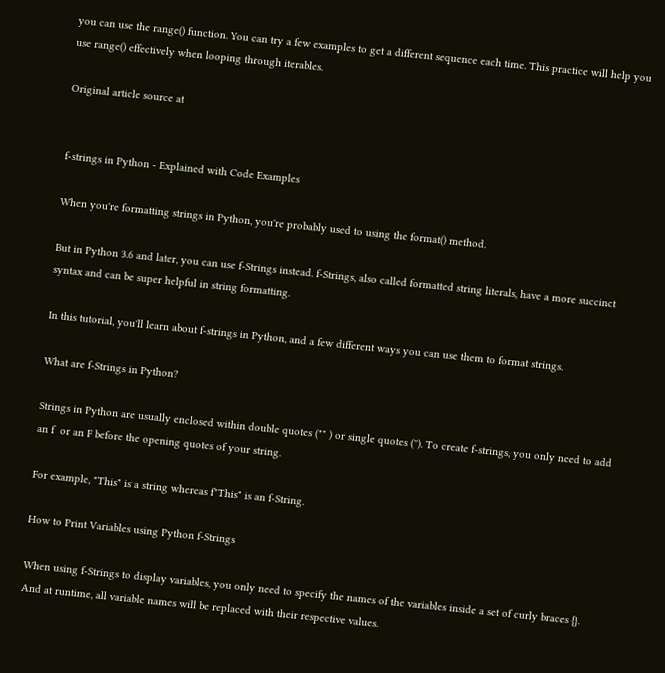you can use the range() function. You can try a few examples to get a different sequence each time. This practice will help you use range() effectively when looping through iterables.

Original article source at


f-strings in Python - Explained with Code Examples

When you're formatting strings in Python, you're probably used to using the format() method.

But in Python 3.6 and later, you can use f-Strings instead. f-Strings, also called formatted string literals, have a more succinct syntax and can be super helpful in string formatting.

In this tutorial, you'll learn about f-strings in Python, and a few different ways you can use them to format strings.

What are f-Strings in Python?

Strings in Python are usually enclosed within double quotes ("" ) or single quotes (''). To create f-strings, you only need to add an f  or an F before the opening quotes of your string.

For example, "This" is a string whereas f"This" is an f-String.

How to Print Variables using Python f-Strings

When using f-Strings to display variables, you only need to specify the names of the variables inside a set of curly braces {}. And at runtime, all variable names will be replaced with their respective values.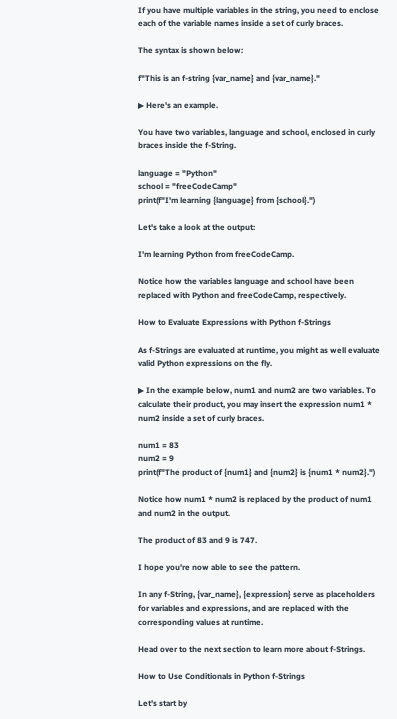If you have multiple variables in the string, you need to enclose each of the variable names inside a set of curly braces.

The syntax is shown below:

f"This is an f-string {var_name} and {var_name}."

▶ Here's an example.

You have two variables, language and school, enclosed in curly braces inside the f-String.

language = "Python"
school = "freeCodeCamp"
print(f"I'm learning {language} from {school}.")

Let's take a look at the output:

I'm learning Python from freeCodeCamp.

Notice how the variables language and school have been replaced with Python and freeCodeCamp, respectively.

How to Evaluate Expressions with Python f-Strings

As f-Strings are evaluated at runtime, you might as well evaluate valid Python expressions on the fly.

▶ In the example below, num1 and num2 are two variables. To calculate their product, you may insert the expression num1 * num2 inside a set of curly braces.

num1 = 83
num2 = 9
print(f"The product of {num1} and {num2} is {num1 * num2}.")

Notice how num1 * num2 is replaced by the product of num1 and num2 in the output.

The product of 83 and 9 is 747.

I hope you're now able to see the pattern.

In any f-String, {var_name}, {expression} serve as placeholders for variables and expressions, and are replaced with the corresponding values at runtime.

Head over to the next section to learn more about f-Strings.

How to Use Conditionals in Python f-Strings

Let's start by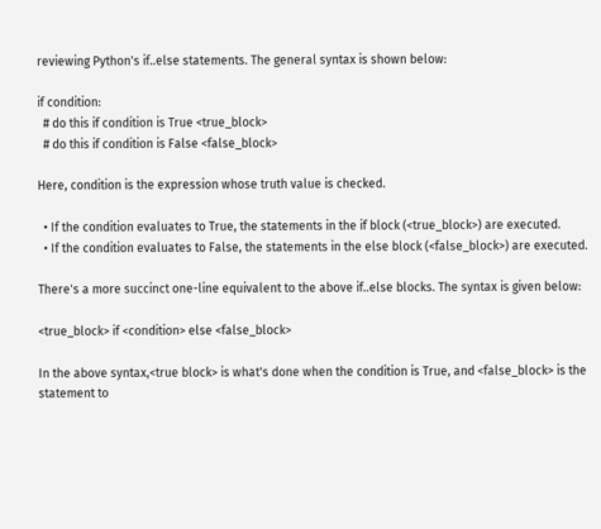reviewing Python's if..else statements. The general syntax is shown below:

if condition:
  # do this if condition is True <true_block>
  # do this if condition is False <false_block>

Here, condition is the expression whose truth value is checked.

  • If the condition evaluates to True, the statements in the if block (<true_block>) are executed.
  • If the condition evaluates to False, the statements in the else block (<false_block>) are executed.

There's a more succinct one-line equivalent to the above if..else blocks. The syntax is given below:

<true_block> if <condition> else <false_block>

In the above syntax,<true block> is what's done when the condition is True, and <false_block> is the statement to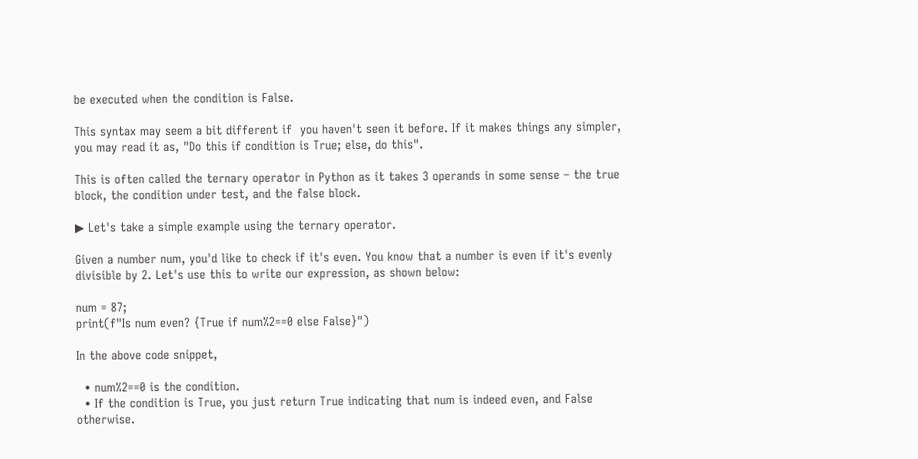be executed when the condition is False.

This syntax may seem a bit different if  you haven't seen it before. If it makes things any simpler, you may read it as, "Do this if condition is True; else, do this".

This is often called the ternary operator in Python as it takes 3 operands in some sense – the true block, the condition under test, and the false block.

▶ Let's take a simple example using the ternary operator.

Given a number num, you'd like to check if it's even. You know that a number is even if it's evenly divisible by 2. Let's use this to write our expression, as shown below:

num = 87;
print(f"Is num even? {True if num%2==0 else False}")

In the above code snippet,

  • num%2==0 is the condition.
  • If the condition is True, you just return True indicating that num is indeed even, and False otherwise.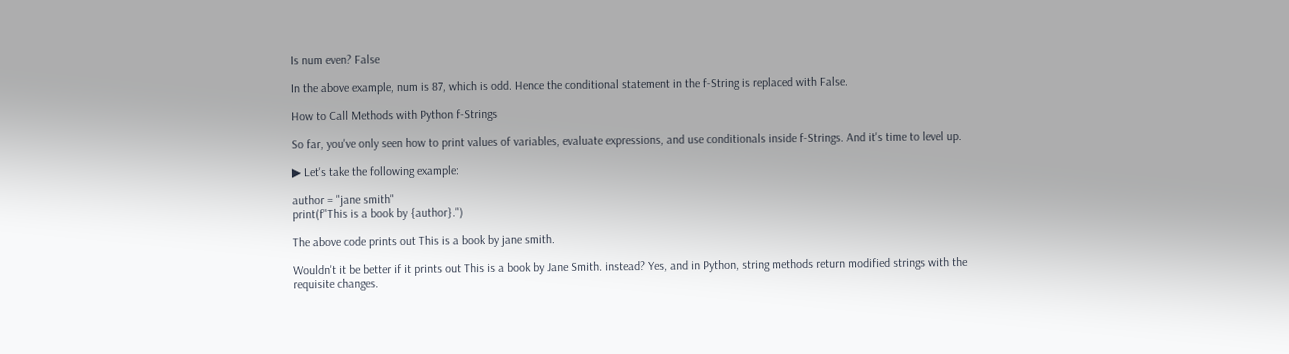Is num even? False

In the above example, num is 87, which is odd. Hence the conditional statement in the f-String is replaced with False.

How to Call Methods with Python f-Strings

So far, you've only seen how to print values of variables, evaluate expressions, and use conditionals inside f-Strings. And it's time to level up.

▶ Let's take the following example:

author = "jane smith"
print(f"This is a book by {author}.")

The above code prints out This is a book by jane smith.

Wouldn't it be better if it prints out This is a book by Jane Smith. instead? Yes, and in Python, string methods return modified strings with the requisite changes.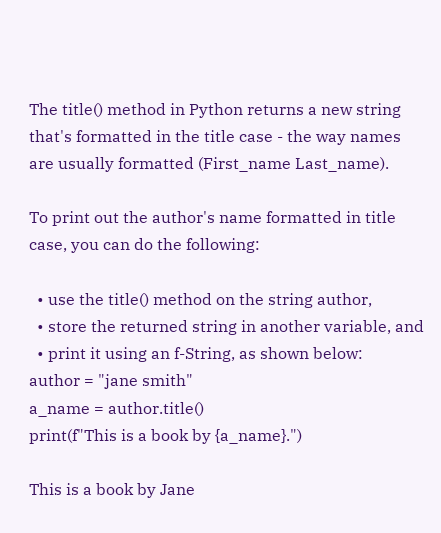The title() method in Python returns a new string that's formatted in the title case - the way names are usually formatted (First_name Last_name).

To print out the author's name formatted in title case, you can do the following:

  • use the title() method on the string author,
  • store the returned string in another variable, and
  • print it using an f-String, as shown below:
author = "jane smith"
a_name = author.title()
print(f"This is a book by {a_name}.")

This is a book by Jane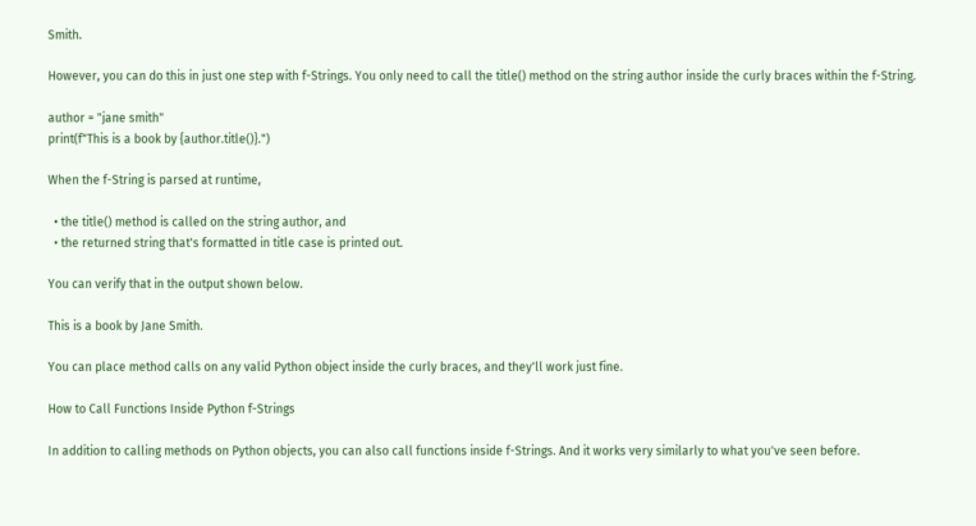Smith.

However, you can do this in just one step with f-Strings. You only need to call the title() method on the string author inside the curly braces within the f-String.

author = "jane smith"
print(f"This is a book by {author.title()}.")

When the f-String is parsed at runtime,

  • the title() method is called on the string author, and
  • the returned string that's formatted in title case is printed out.

You can verify that in the output shown below.

This is a book by Jane Smith.

You can place method calls on any valid Python object inside the curly braces, and they'll work just fine.

How to Call Functions Inside Python f-Strings

In addition to calling methods on Python objects, you can also call functions inside f-Strings. And it works very similarly to what you've seen before.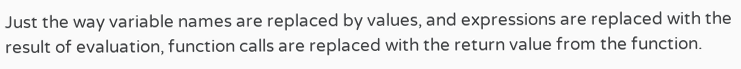Just the way variable names are replaced by values, and expressions are replaced with the result of evaluation, function calls are replaced with the return value from the function.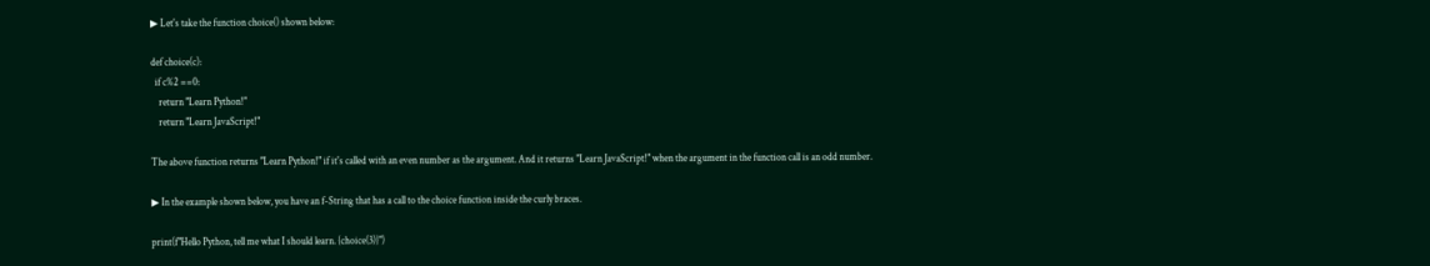▶ Let's take the function choice() shown below:

def choice(c):
  if c%2 ==0:
    return "Learn Python!"
    return "Learn JavaScript!"

The above function returns "Learn Python!" if it's called with an even number as the argument. And it returns "Learn JavaScript!" when the argument in the function call is an odd number.

▶ In the example shown below, you have an f-String that has a call to the choice function inside the curly braces.

print(f"Hello Python, tell me what I should learn. {choice(3)}")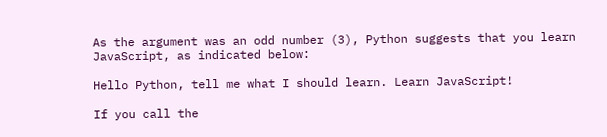As the argument was an odd number (3), Python suggests that you learn JavaScript, as indicated below:

Hello Python, tell me what I should learn. Learn JavaScript!

If you call the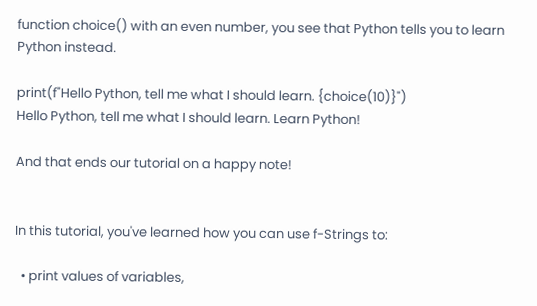function choice() with an even number, you see that Python tells you to learn Python instead.

print(f"Hello Python, tell me what I should learn. {choice(10)}")
Hello Python, tell me what I should learn. Learn Python!

And that ends our tutorial on a happy note!


In this tutorial, you've learned how you can use f-Strings to:

  • print values of variables,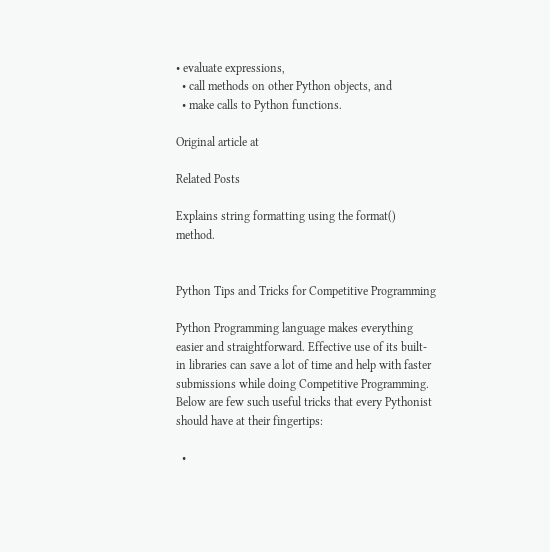• evaluate expressions,
  • call methods on other Python objects, and
  • make calls to Python functions.

Original article at

Related Posts

Explains string formatting using the format() method.


Python Tips and Tricks for Competitive Programming

Python Programming language makes everything easier and straightforward. Effective use of its built-in libraries can save a lot of time and help with faster submissions while doing Competitive Programming. Below are few such useful tricks that every Pythonist should have at their fingertips:

  •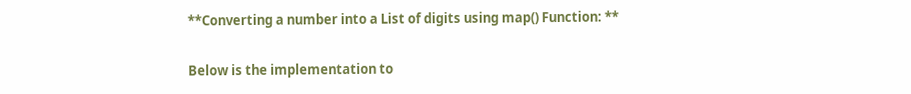**Converting a number into a List of digits using map() Function: **

Below is the implementation to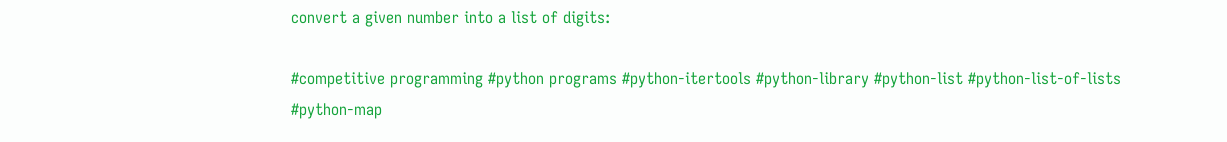convert a given number into a list of digits:

#competitive programming #python programs #python-itertools #python-library #python-list #python-list-of-lists #python-map